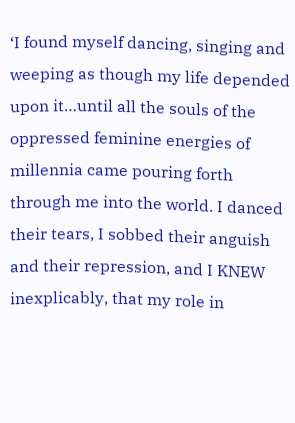‘I found myself dancing, singing and weeping as though my life depended upon it…until all the souls of the oppressed feminine energies of millennia came pouring forth through me into the world. I danced their tears, I sobbed their anguish and their repression, and I KNEW inexplicably, that my role in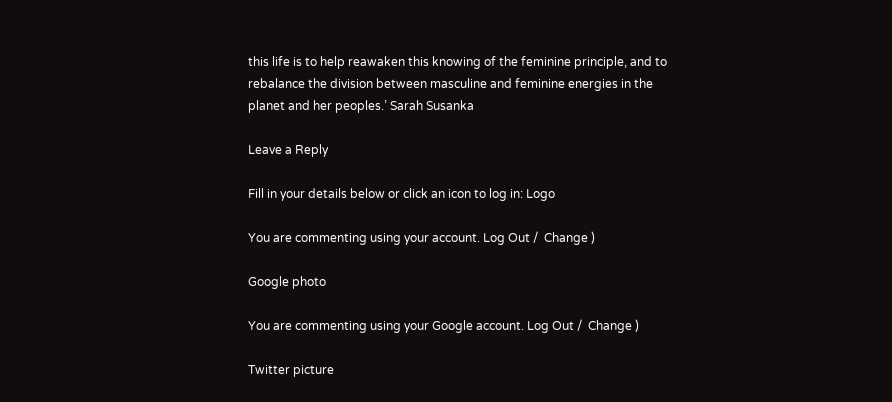this life is to help reawaken this knowing of the feminine principle, and to rebalance the division between masculine and feminine energies in the planet and her peoples.’ Sarah Susanka

Leave a Reply

Fill in your details below or click an icon to log in: Logo

You are commenting using your account. Log Out /  Change )

Google photo

You are commenting using your Google account. Log Out /  Change )

Twitter picture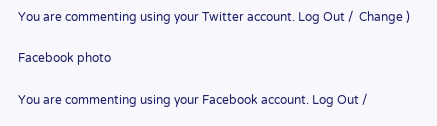You are commenting using your Twitter account. Log Out /  Change )

Facebook photo

You are commenting using your Facebook account. Log Out /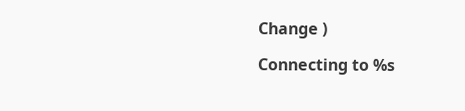Change )

Connecting to %s